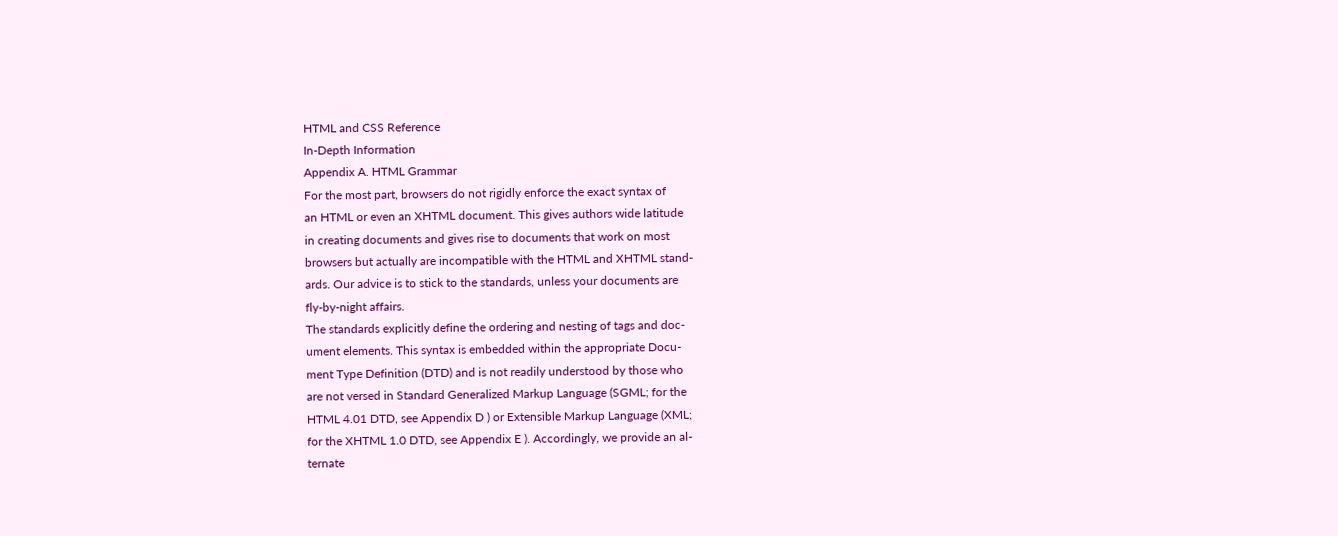HTML and CSS Reference
In-Depth Information
Appendix A. HTML Grammar
For the most part, browsers do not rigidly enforce the exact syntax of
an HTML or even an XHTML document. This gives authors wide latitude
in creating documents and gives rise to documents that work on most
browsers but actually are incompatible with the HTML and XHTML stand-
ards. Our advice is to stick to the standards, unless your documents are
fly-by-night affairs.
The standards explicitly define the ordering and nesting of tags and doc-
ument elements. This syntax is embedded within the appropriate Docu-
ment Type Definition (DTD) and is not readily understood by those who
are not versed in Standard Generalized Markup Language (SGML; for the
HTML 4.01 DTD, see Appendix D ) or Extensible Markup Language (XML;
for the XHTML 1.0 DTD, see Appendix E ). Accordingly, we provide an al-
ternate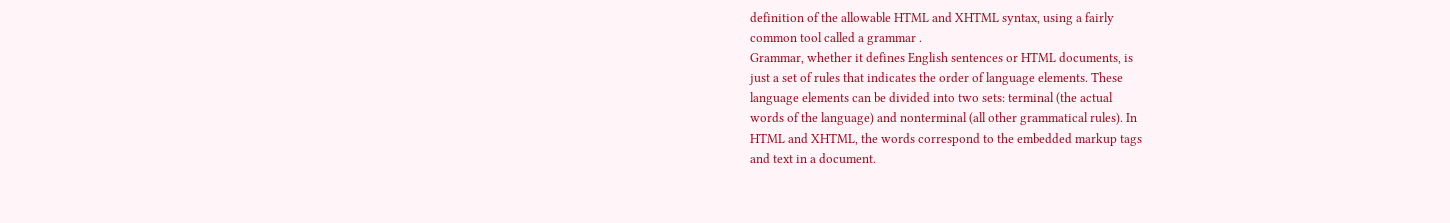definition of the allowable HTML and XHTML syntax, using a fairly
common tool called a grammar .
Grammar, whether it defines English sentences or HTML documents, is
just a set of rules that indicates the order of language elements. These
language elements can be divided into two sets: terminal (the actual
words of the language) and nonterminal (all other grammatical rules). In
HTML and XHTML, the words correspond to the embedded markup tags
and text in a document.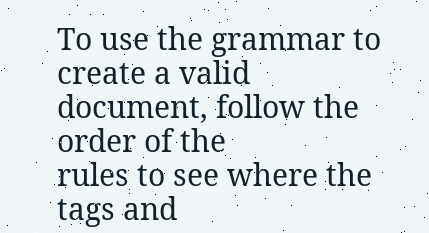To use the grammar to create a valid document, follow the order of the
rules to see where the tags and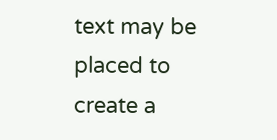text may be placed to create a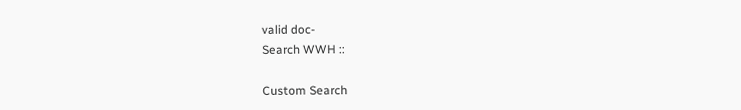valid doc-
Search WWH ::

Custom Search